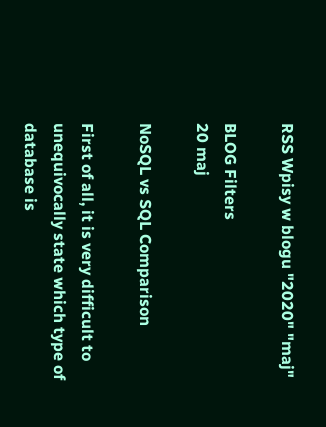RSS Wpisy w blogu "2020" "maj"

BLOG Filters
20 maj

NoSQL vs SQL Comparison

First of all, it is very difficult to unequivocally state which type of database is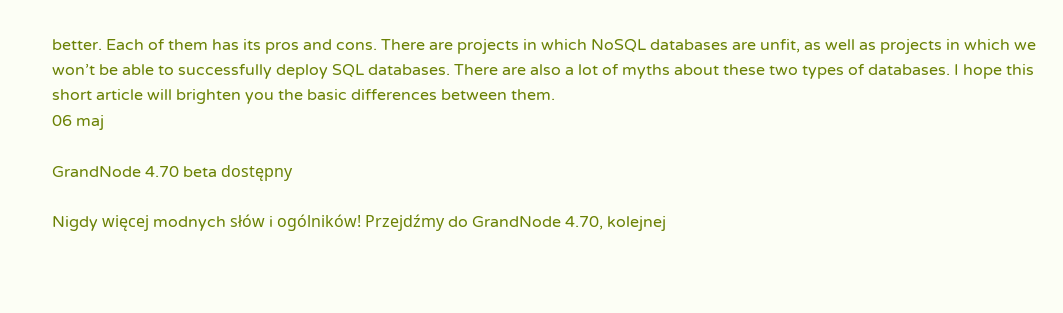better. Each of them has its pros and cons. There are projects in which NoSQL databases are unfit, as well as projects in which we won’t be able to successfully deploy SQL databases. There are also a lot of myths about these two types of databases. I hope this short article will brighten you the basic differences between them.
06 maj

GrandNode 4.70 beta dostępny

Nigdy więcej modnych słów i ogólników! Przejdźmy do GrandNode 4.70, kolejnej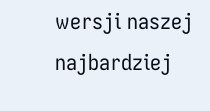wersji naszej najbardziej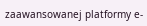zaawansowanej platformy e-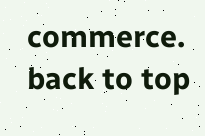commerce.
back to top